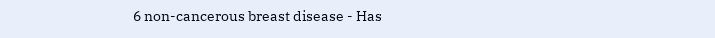6 non-cancerous breast disease - Has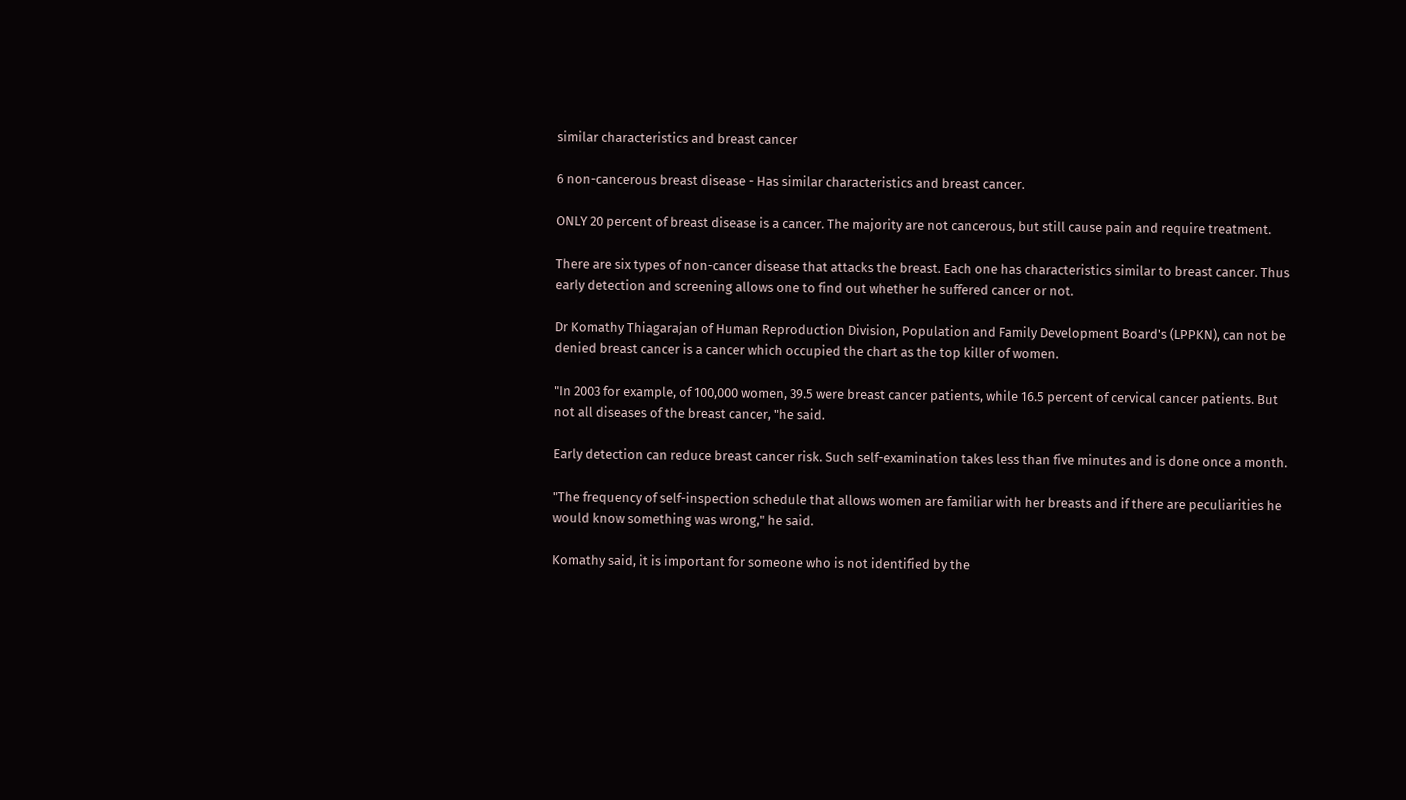similar characteristics and breast cancer

6 non-cancerous breast disease - Has similar characteristics and breast cancer.

ONLY 20 percent of breast disease is a cancer. The majority are not cancerous, but still cause pain and require treatment.

There are six types of non-cancer disease that attacks the breast. Each one has characteristics similar to breast cancer. Thus early detection and screening allows one to find out whether he suffered cancer or not.

Dr Komathy Thiagarajan of Human Reproduction Division, Population and Family Development Board's (LPPKN), can not be denied breast cancer is a cancer which occupied the chart as the top killer of women.

"In 2003 for example, of 100,000 women, 39.5 were breast cancer patients, while 16.5 percent of cervical cancer patients. But not all diseases of the breast cancer, "he said.

Early detection can reduce breast cancer risk. Such self-examination takes less than five minutes and is done once a month.

"The frequency of self-inspection schedule that allows women are familiar with her breasts and if there are peculiarities he would know something was wrong," he said.

Komathy said, it is important for someone who is not identified by the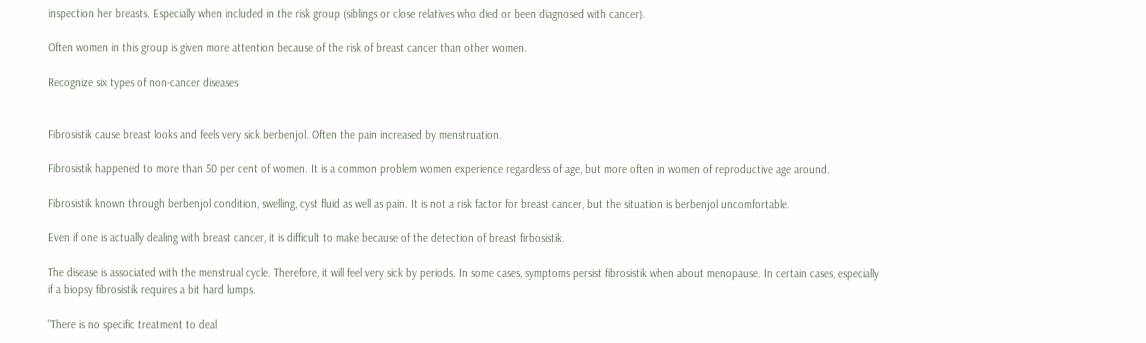inspection her breasts. Especially when included in the risk group (siblings or close relatives who died or been diagnosed with cancer).

Often women in this group is given more attention because of the risk of breast cancer than other women.

Recognize six types of non-cancer diseases


Fibrosistik cause breast looks and feels very sick berbenjol. Often the pain increased by menstruation.

Fibrosistik happened to more than 50 per cent of women. It is a common problem women experience regardless of age, but more often in women of reproductive age around.

Fibrosistik known through berbenjol condition, swelling, cyst fluid as well as pain. It is not a risk factor for breast cancer, but the situation is berbenjol uncomfortable.

Even if one is actually dealing with breast cancer, it is difficult to make because of the detection of breast firbosistik.

The disease is associated with the menstrual cycle. Therefore, it will feel very sick by periods. In some cases, symptoms persist fibrosistik when about menopause. In certain cases, especially if a biopsy fibrosistik requires a bit hard lumps.

"There is no specific treatment to deal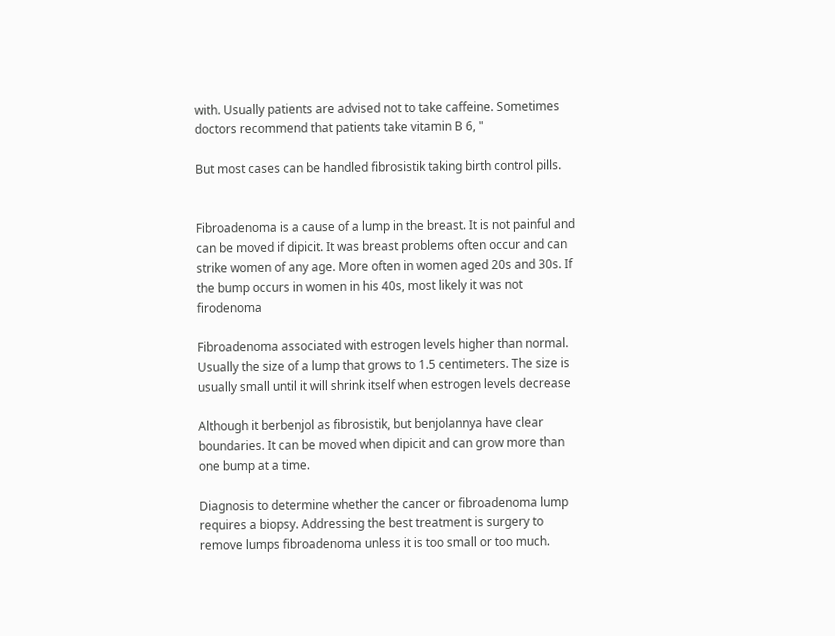with. Usually patients are advised not to take caffeine. Sometimes doctors recommend that patients take vitamin B 6, "

But most cases can be handled fibrosistik taking birth control pills.


Fibroadenoma is a cause of a lump in the breast. It is not painful and can be moved if dipicit. It was breast problems often occur and can strike women of any age. More often in women aged 20s and 30s. If the bump occurs in women in his 40s, most likely it was not firodenoma

Fibroadenoma associated with estrogen levels higher than normal. Usually the size of a lump that grows to 1.5 centimeters. The size is usually small until it will shrink itself when estrogen levels decrease

Although it berbenjol as fibrosistik, but benjolannya have clear boundaries. It can be moved when dipicit and can grow more than one bump at a time.

Diagnosis to determine whether the cancer or fibroadenoma lump requires a biopsy. Addressing the best treatment is surgery to remove lumps fibroadenoma unless it is too small or too much.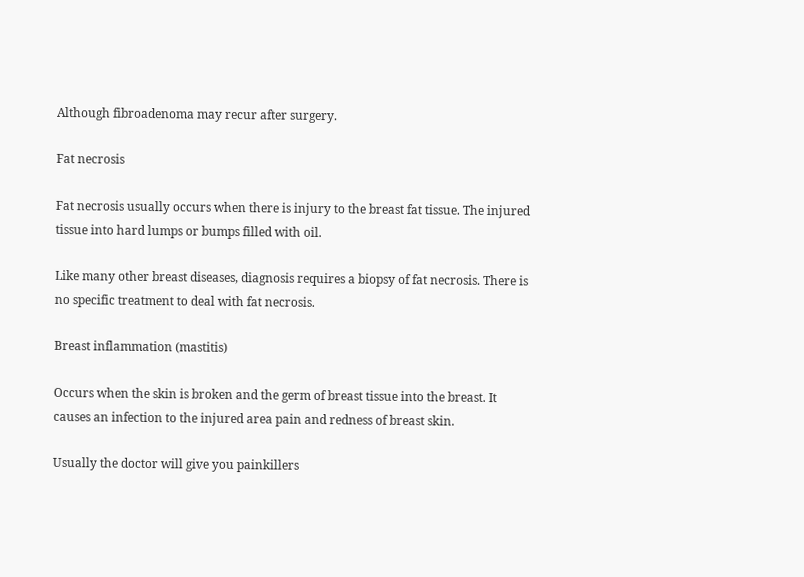Although fibroadenoma may recur after surgery.

Fat necrosis

Fat necrosis usually occurs when there is injury to the breast fat tissue. The injured tissue into hard lumps or bumps filled with oil.

Like many other breast diseases, diagnosis requires a biopsy of fat necrosis. There is no specific treatment to deal with fat necrosis.

Breast inflammation (mastitis)

Occurs when the skin is broken and the germ of breast tissue into the breast. It causes an infection to the injured area pain and redness of breast skin.

Usually the doctor will give you painkillers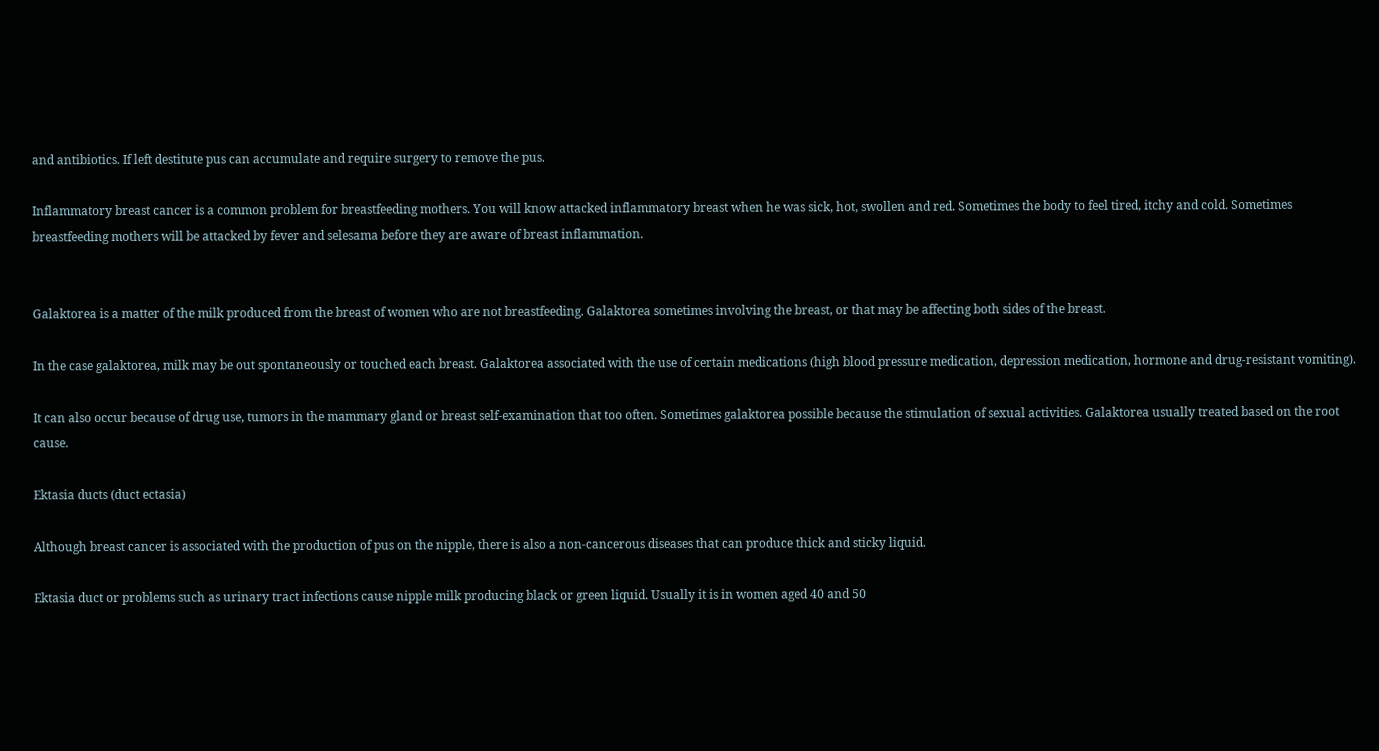and antibiotics. If left destitute pus can accumulate and require surgery to remove the pus.

Inflammatory breast cancer is a common problem for breastfeeding mothers. You will know attacked inflammatory breast when he was sick, hot, swollen and red. Sometimes the body to feel tired, itchy and cold. Sometimes breastfeeding mothers will be attacked by fever and selesama before they are aware of breast inflammation.


Galaktorea is a matter of the milk produced from the breast of women who are not breastfeeding. Galaktorea sometimes involving the breast, or that may be affecting both sides of the breast.

In the case galaktorea, milk may be out spontaneously or touched each breast. Galaktorea associated with the use of certain medications (high blood pressure medication, depression medication, hormone and drug-resistant vomiting).

It can also occur because of drug use, tumors in the mammary gland or breast self-examination that too often. Sometimes galaktorea possible because the stimulation of sexual activities. Galaktorea usually treated based on the root cause.

Ektasia ducts (duct ectasia)

Although breast cancer is associated with the production of pus on the nipple, there is also a non-cancerous diseases that can produce thick and sticky liquid.

Ektasia duct or problems such as urinary tract infections cause nipple milk producing black or green liquid. Usually it is in women aged 40 and 50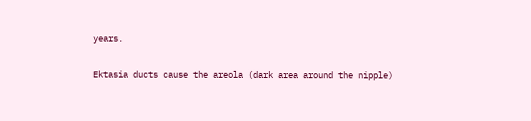years.

Ektasia ducts cause the areola (dark area around the nipple)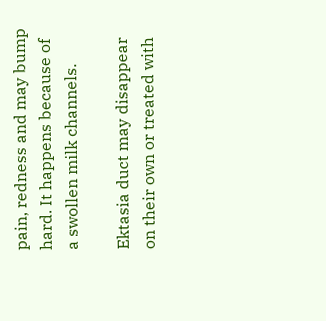pain, redness and may bump hard. It happens because of a swollen milk channels.

Ektasia duct may disappear on their own or treated with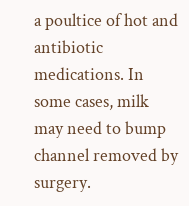a poultice of hot and antibiotic medications. In some cases, milk may need to bump channel removed by surgery.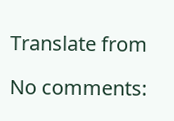Translate from

No comments: